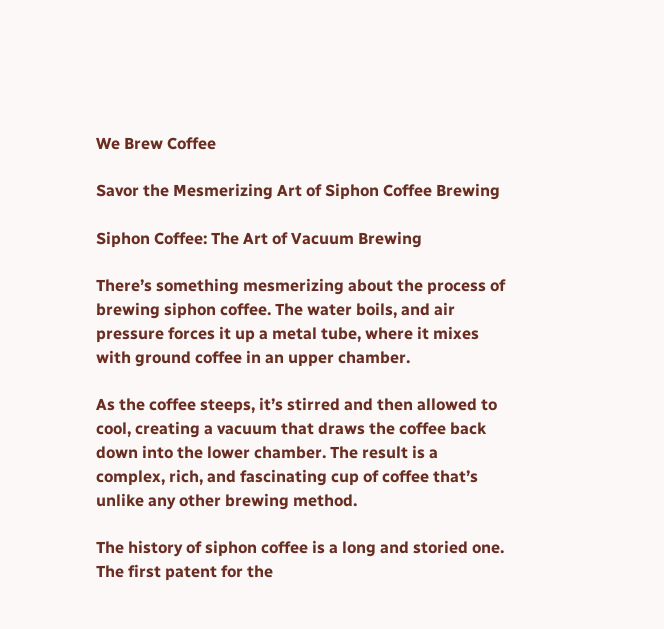We Brew Coffee

Savor the Mesmerizing Art of Siphon Coffee Brewing

Siphon Coffee: The Art of Vacuum Brewing

There’s something mesmerizing about the process of brewing siphon coffee. The water boils, and air pressure forces it up a metal tube, where it mixes with ground coffee in an upper chamber.

As the coffee steeps, it’s stirred and then allowed to cool, creating a vacuum that draws the coffee back down into the lower chamber. The result is a complex, rich, and fascinating cup of coffee that’s unlike any other brewing method.

The history of siphon coffee is a long and storied one. The first patent for the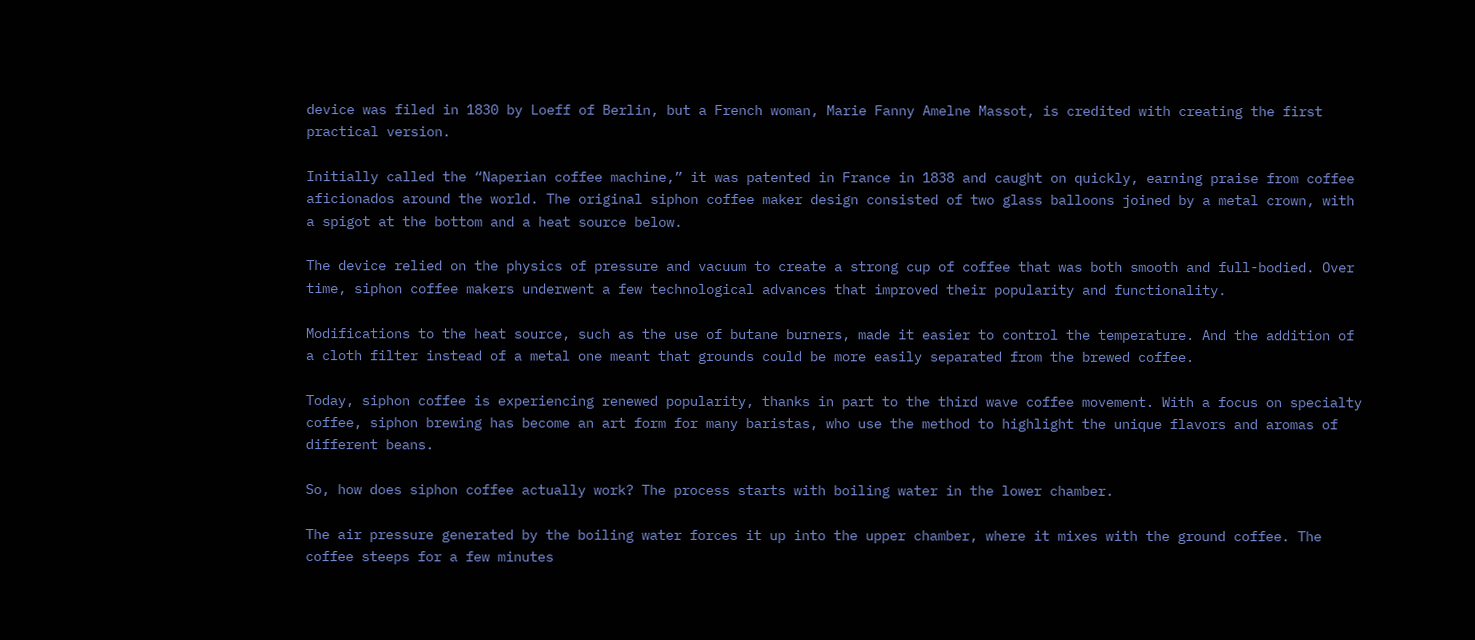device was filed in 1830 by Loeff of Berlin, but a French woman, Marie Fanny Amelne Massot, is credited with creating the first practical version.

Initially called the “Naperian coffee machine,” it was patented in France in 1838 and caught on quickly, earning praise from coffee aficionados around the world. The original siphon coffee maker design consisted of two glass balloons joined by a metal crown, with a spigot at the bottom and a heat source below.

The device relied on the physics of pressure and vacuum to create a strong cup of coffee that was both smooth and full-bodied. Over time, siphon coffee makers underwent a few technological advances that improved their popularity and functionality.

Modifications to the heat source, such as the use of butane burners, made it easier to control the temperature. And the addition of a cloth filter instead of a metal one meant that grounds could be more easily separated from the brewed coffee.

Today, siphon coffee is experiencing renewed popularity, thanks in part to the third wave coffee movement. With a focus on specialty coffee, siphon brewing has become an art form for many baristas, who use the method to highlight the unique flavors and aromas of different beans.

So, how does siphon coffee actually work? The process starts with boiling water in the lower chamber.

The air pressure generated by the boiling water forces it up into the upper chamber, where it mixes with the ground coffee. The coffee steeps for a few minutes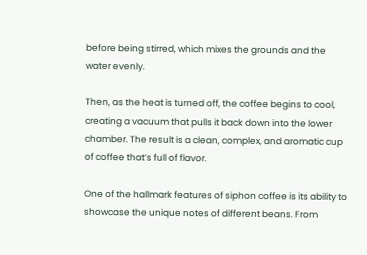before being stirred, which mixes the grounds and the water evenly.

Then, as the heat is turned off, the coffee begins to cool, creating a vacuum that pulls it back down into the lower chamber. The result is a clean, complex, and aromatic cup of coffee that’s full of flavor.

One of the hallmark features of siphon coffee is its ability to showcase the unique notes of different beans. From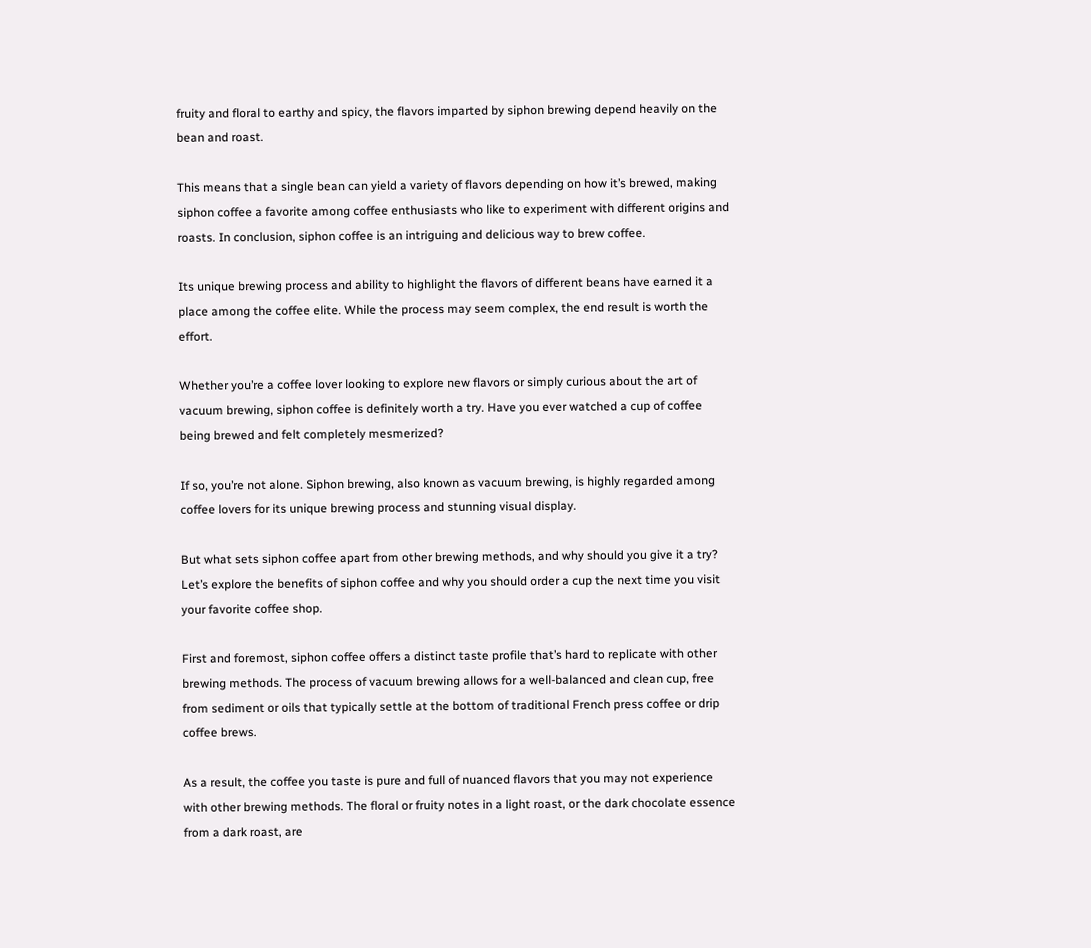fruity and floral to earthy and spicy, the flavors imparted by siphon brewing depend heavily on the bean and roast.

This means that a single bean can yield a variety of flavors depending on how it’s brewed, making siphon coffee a favorite among coffee enthusiasts who like to experiment with different origins and roasts. In conclusion, siphon coffee is an intriguing and delicious way to brew coffee.

Its unique brewing process and ability to highlight the flavors of different beans have earned it a place among the coffee elite. While the process may seem complex, the end result is worth the effort.

Whether you’re a coffee lover looking to explore new flavors or simply curious about the art of vacuum brewing, siphon coffee is definitely worth a try. Have you ever watched a cup of coffee being brewed and felt completely mesmerized?

If so, you’re not alone. Siphon brewing, also known as vacuum brewing, is highly regarded among coffee lovers for its unique brewing process and stunning visual display.

But what sets siphon coffee apart from other brewing methods, and why should you give it a try? Let’s explore the benefits of siphon coffee and why you should order a cup the next time you visit your favorite coffee shop.

First and foremost, siphon coffee offers a distinct taste profile that’s hard to replicate with other brewing methods. The process of vacuum brewing allows for a well-balanced and clean cup, free from sediment or oils that typically settle at the bottom of traditional French press coffee or drip coffee brews.

As a result, the coffee you taste is pure and full of nuanced flavors that you may not experience with other brewing methods. The floral or fruity notes in a light roast, or the dark chocolate essence from a dark roast, are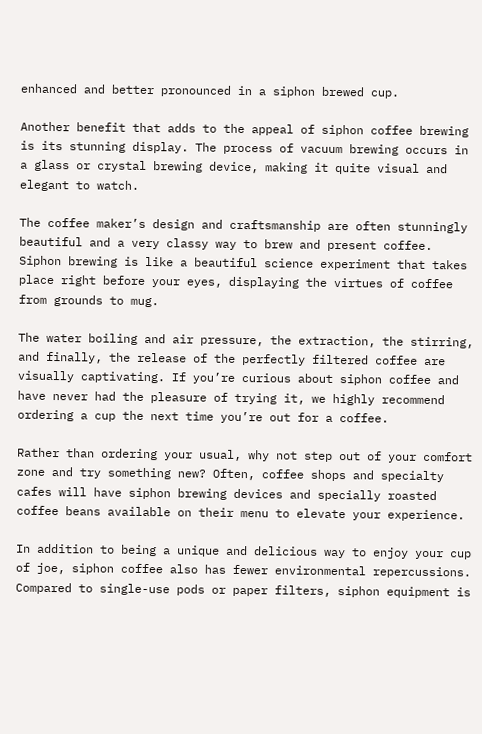enhanced and better pronounced in a siphon brewed cup.

Another benefit that adds to the appeal of siphon coffee brewing is its stunning display. The process of vacuum brewing occurs in a glass or crystal brewing device, making it quite visual and elegant to watch.

The coffee maker’s design and craftsmanship are often stunningly beautiful and a very classy way to brew and present coffee. Siphon brewing is like a beautiful science experiment that takes place right before your eyes, displaying the virtues of coffee from grounds to mug.

The water boiling and air pressure, the extraction, the stirring, and finally, the release of the perfectly filtered coffee are visually captivating. If you’re curious about siphon coffee and have never had the pleasure of trying it, we highly recommend ordering a cup the next time you’re out for a coffee.

Rather than ordering your usual, why not step out of your comfort zone and try something new? Often, coffee shops and specialty cafes will have siphon brewing devices and specially roasted coffee beans available on their menu to elevate your experience.

In addition to being a unique and delicious way to enjoy your cup of joe, siphon coffee also has fewer environmental repercussions. Compared to single-use pods or paper filters, siphon equipment is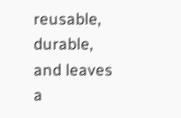reusable, durable, and leaves a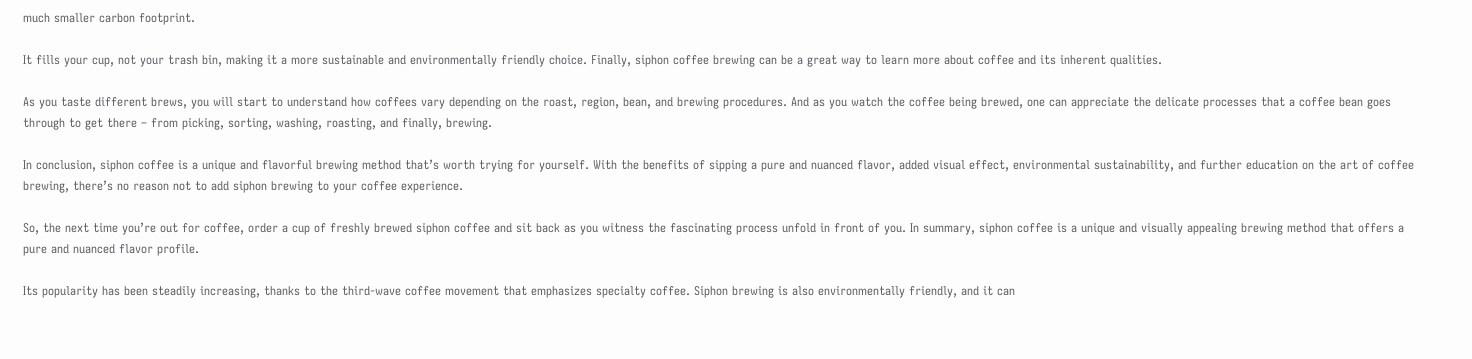much smaller carbon footprint.

It fills your cup, not your trash bin, making it a more sustainable and environmentally friendly choice. Finally, siphon coffee brewing can be a great way to learn more about coffee and its inherent qualities.

As you taste different brews, you will start to understand how coffees vary depending on the roast, region, bean, and brewing procedures. And as you watch the coffee being brewed, one can appreciate the delicate processes that a coffee bean goes through to get there – from picking, sorting, washing, roasting, and finally, brewing.

In conclusion, siphon coffee is a unique and flavorful brewing method that’s worth trying for yourself. With the benefits of sipping a pure and nuanced flavor, added visual effect, environmental sustainability, and further education on the art of coffee brewing, there’s no reason not to add siphon brewing to your coffee experience.

So, the next time you’re out for coffee, order a cup of freshly brewed siphon coffee and sit back as you witness the fascinating process unfold in front of you. In summary, siphon coffee is a unique and visually appealing brewing method that offers a pure and nuanced flavor profile.

Its popularity has been steadily increasing, thanks to the third-wave coffee movement that emphasizes specialty coffee. Siphon brewing is also environmentally friendly, and it can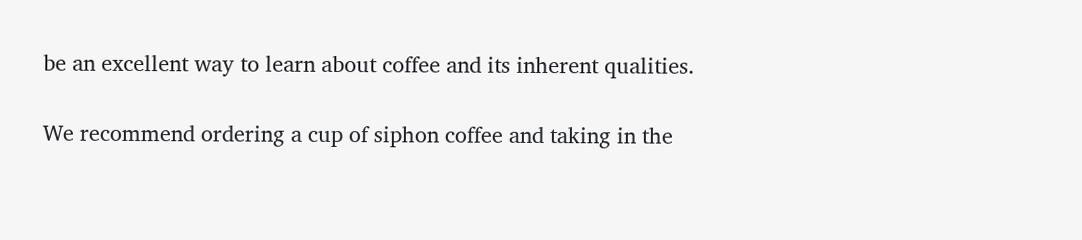be an excellent way to learn about coffee and its inherent qualities.

We recommend ordering a cup of siphon coffee and taking in the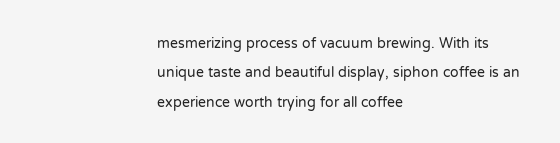mesmerizing process of vacuum brewing. With its unique taste and beautiful display, siphon coffee is an experience worth trying for all coffee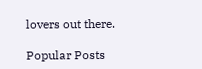lovers out there.

Popular Posts